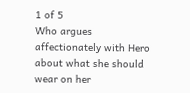1 of 5
Who argues affectionately with Hero about what she should wear on her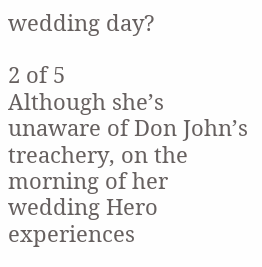wedding day?

2 of 5
Although she’s unaware of Don John’s treachery, on the morning of her wedding Hero experiences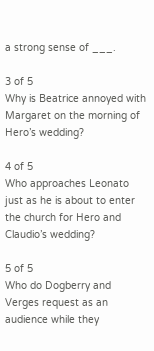a strong sense of ___.

3 of 5
Why is Beatrice annoyed with Margaret on the morning of Hero’s wedding?

4 of 5
Who approaches Leonato just as he is about to enter the church for Hero and Claudio’s wedding?

5 of 5
Who do Dogberry and Verges request as an audience while they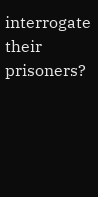interrogate their prisoners?